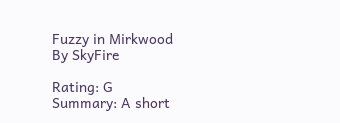Fuzzy in Mirkwood
By SkyFire

Rating: G
Summary: A short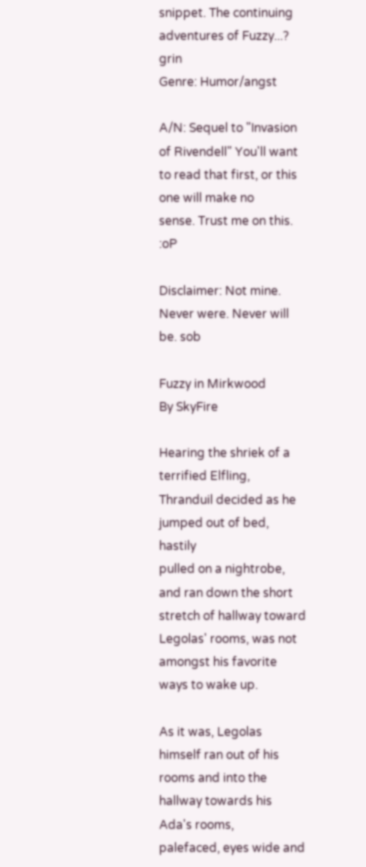snippet. The continuing adventures of Fuzzy...? grin
Genre: Humor/angst

A/N: Sequel to "Invasion of Rivendell" You'll want to read that first, or this one will make no
sense. Trust me on this. :oP

Disclaimer: Not mine. Never were. Never will be. sob

Fuzzy in Mirkwood
By SkyFire

Hearing the shriek of a terrified Elfling, Thranduil decided as he jumped out of bed, hastily
pulled on a nightrobe, and ran down the short stretch of hallway toward Legolas' rooms, was not
amongst his favorite ways to wake up.

As it was, Legolas himself ran out of his rooms and into the hallway towards his Ada's rooms,
palefaced, eyes wide and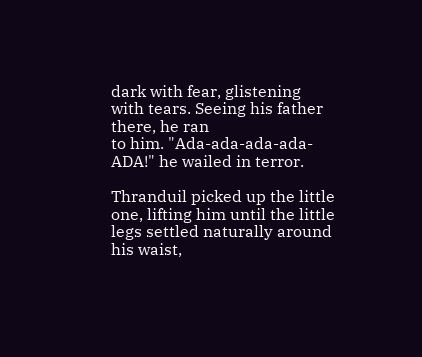dark with fear, glistening with tears. Seeing his father there, he ran
to him. "Ada-ada-ada-ada-ADA!" he wailed in terror.

Thranduil picked up the little one, lifting him until the little legs settled naturally around
his waist,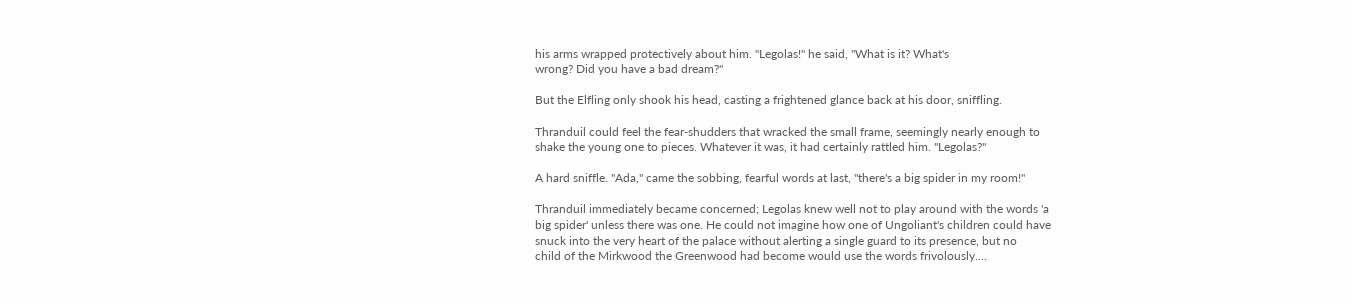his arms wrapped protectively about him. "Legolas!" he said, "What is it? What's
wrong? Did you have a bad dream?"

But the Elfling only shook his head, casting a frightened glance back at his door, sniffling.

Thranduil could feel the fear-shudders that wracked the small frame, seemingly nearly enough to
shake the young one to pieces. Whatever it was, it had certainly rattled him. "Legolas?"

A hard sniffle. "Ada," came the sobbing, fearful words at last, "there's a big spider in my room!"

Thranduil immediately became concerned; Legolas knew well not to play around with the words 'a
big spider' unless there was one. He could not imagine how one of Ungoliant's children could have
snuck into the very heart of the palace without alerting a single guard to its presence, but no
child of the Mirkwood the Greenwood had become would use the words frivolously....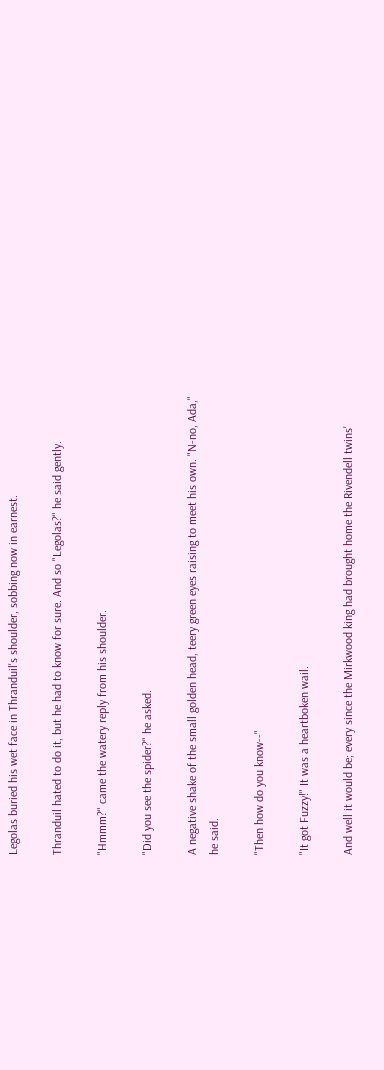Legolas buried his wet face in Thranduil's shoulder, sobbing now in earnest.

Thranduil hated to do it, but he had to know for sure. And so "Legolas?" he said gently.

"Hmmm?" came the watery reply from his shoulder.

"Did you see the spider?" he asked.

A negative shake of the small golden head, teery green eyes raising to meet his own. "N-no, Ada,"
he said.

"Then how do you know--"

"It got Fuzzy!" It was a heartboken wail.

And well it would be; every since the Mirkwood king had brought home the Rivendell twins'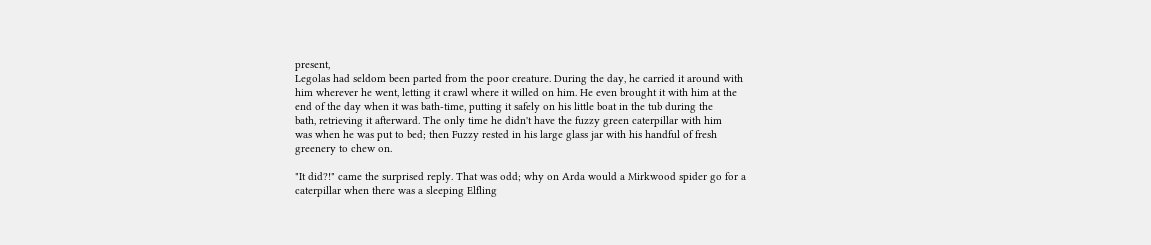present,
Legolas had seldom been parted from the poor creature. During the day, he carried it around with
him wherever he went, letting it crawl where it willed on him. He even brought it with him at the
end of the day when it was bath-time, putting it safely on his little boat in the tub during the
bath, retrieving it afterward. The only time he didn't have the fuzzy green caterpillar with him
was when he was put to bed; then Fuzzy rested in his large glass jar with his handful of fresh
greenery to chew on.

"It did?!" came the surprised reply. That was odd; why on Arda would a Mirkwood spider go for a
caterpillar when there was a sleeping Elfling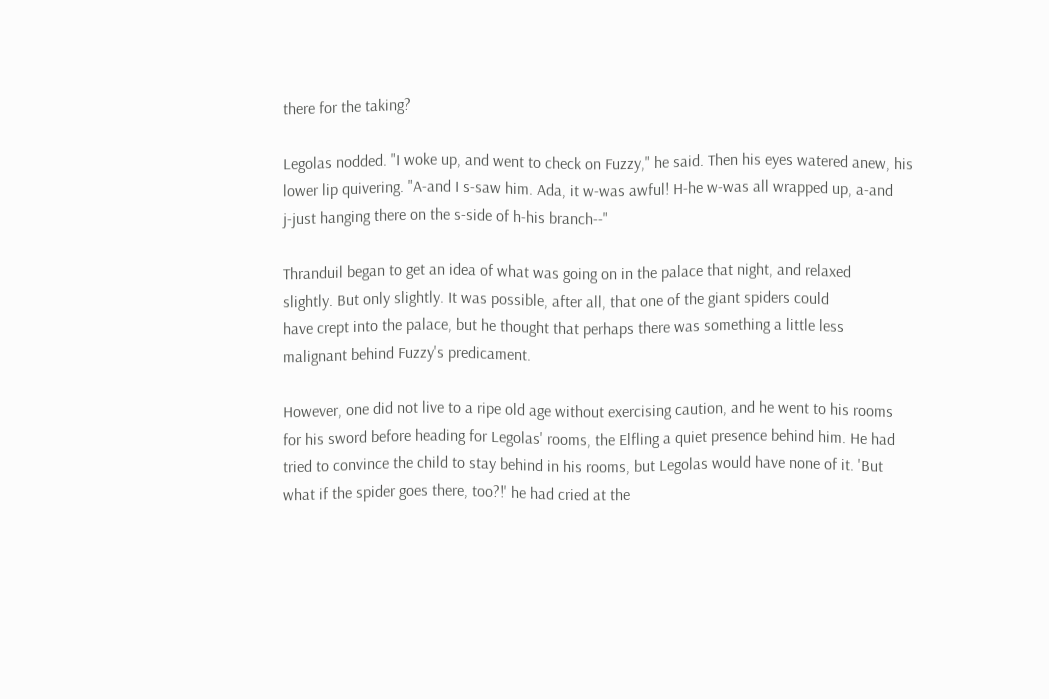there for the taking?

Legolas nodded. "I woke up, and went to check on Fuzzy," he said. Then his eyes watered anew, his
lower lip quivering. "A-and I s-saw him. Ada, it w-was awful! H-he w-was all wrapped up, a-and
j-just hanging there on the s-side of h-his branch--"

Thranduil began to get an idea of what was going on in the palace that night, and relaxed
slightly. But only slightly. It was possible, after all, that one of the giant spiders could
have crept into the palace, but he thought that perhaps there was something a little less
malignant behind Fuzzy's predicament.

However, one did not live to a ripe old age without exercising caution, and he went to his rooms
for his sword before heading for Legolas' rooms, the Elfling a quiet presence behind him. He had
tried to convince the child to stay behind in his rooms, but Legolas would have none of it. 'But
what if the spider goes there, too?!' he had cried at the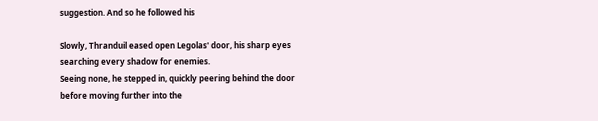suggestion. And so he followed his

Slowly, Thranduil eased open Legolas' door, his sharp eyes searching every shadow for enemies.
Seeing none, he stepped in, quickly peering behind the door before moving further into the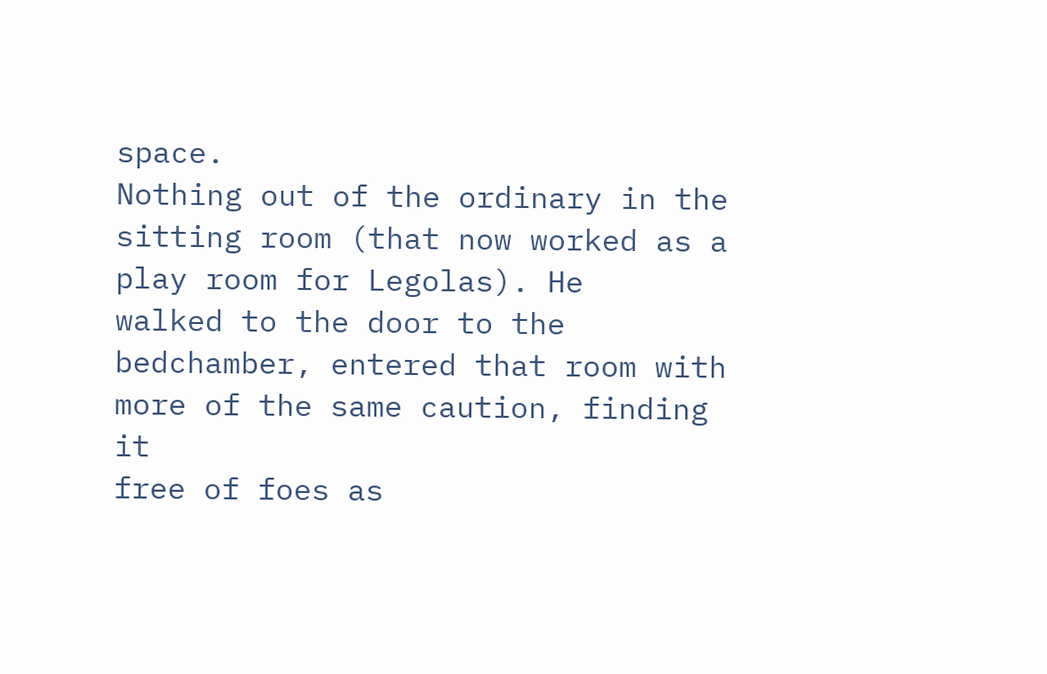space.
Nothing out of the ordinary in the sitting room (that now worked as a play room for Legolas). He
walked to the door to the bedchamber, entered that room with more of the same caution, finding it
free of foes as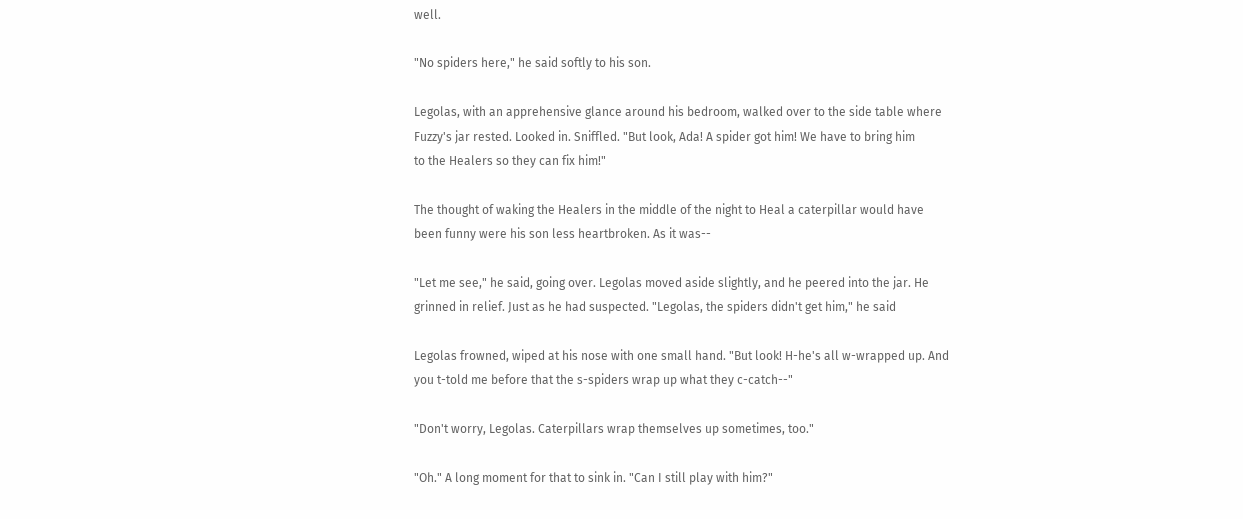well.

"No spiders here," he said softly to his son.

Legolas, with an apprehensive glance around his bedroom, walked over to the side table where
Fuzzy's jar rested. Looked in. Sniffled. "But look, Ada! A spider got him! We have to bring him
to the Healers so they can fix him!"

The thought of waking the Healers in the middle of the night to Heal a caterpillar would have
been funny were his son less heartbroken. As it was--

"Let me see," he said, going over. Legolas moved aside slightly, and he peered into the jar. He
grinned in relief. Just as he had suspected. "Legolas, the spiders didn't get him," he said

Legolas frowned, wiped at his nose with one small hand. "But look! H-he's all w-wrapped up. And
you t-told me before that the s-spiders wrap up what they c-catch--"

"Don't worry, Legolas. Caterpillars wrap themselves up sometimes, too."

"Oh." A long moment for that to sink in. "Can I still play with him?"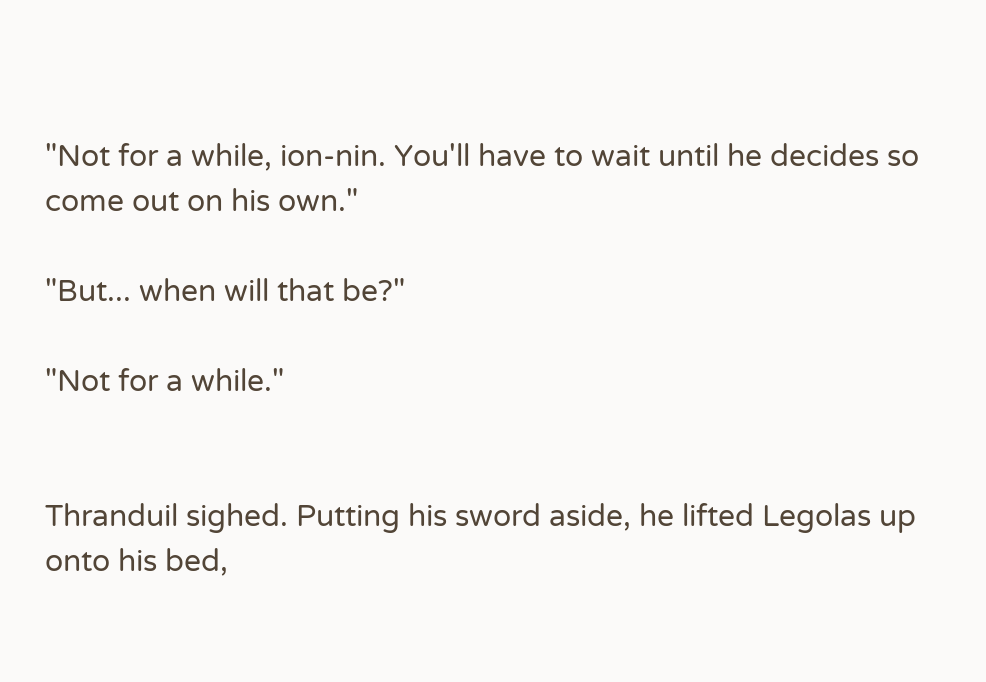"Not for a while, ion-nin. You'll have to wait until he decides so come out on his own."

"But... when will that be?"

"Not for a while."


Thranduil sighed. Putting his sword aside, he lifted Legolas up onto his bed,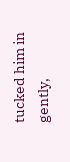tucked him in
gently,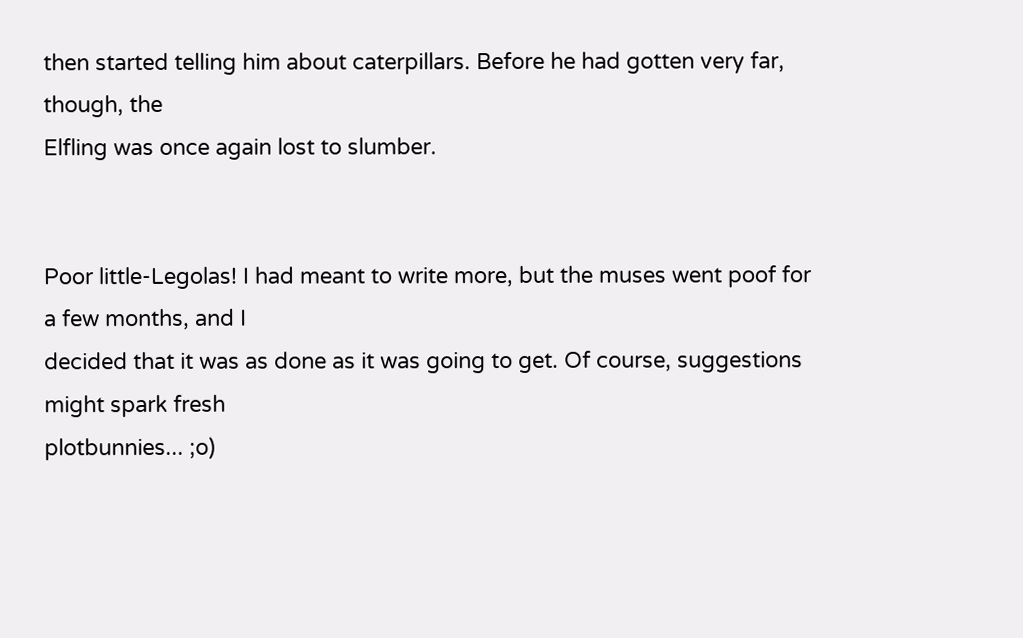then started telling him about caterpillars. Before he had gotten very far, though, the
Elfling was once again lost to slumber.


Poor little-Legolas! I had meant to write more, but the muses went poof for a few months, and I
decided that it was as done as it was going to get. Of course, suggestions might spark fresh
plotbunnies... ;o)